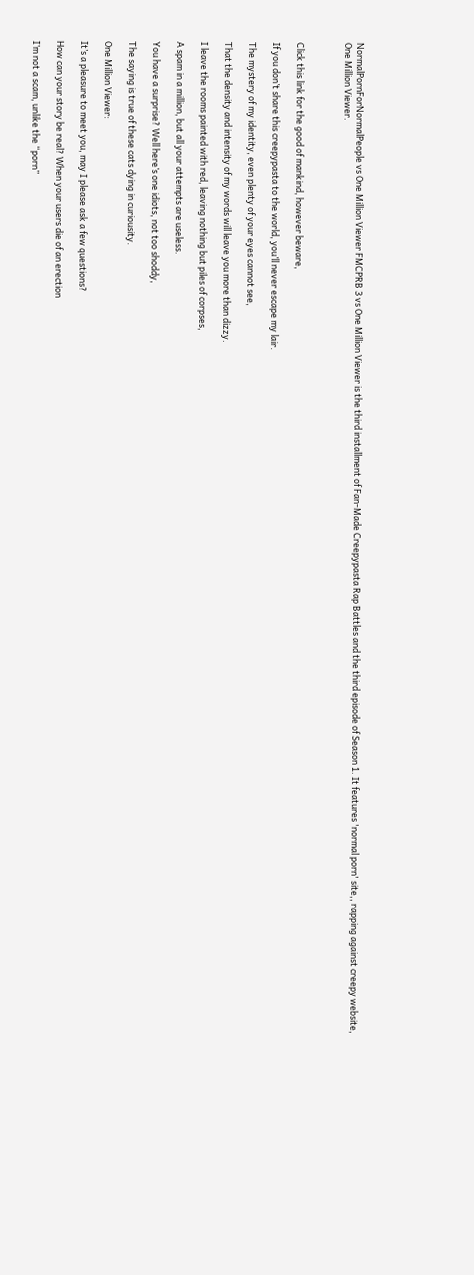NormalPornForNormalPeople vs One Million Viewer FMCPRB 3 vs One Million Viewer is the third installment of Fan-Made Creepypasta Rap Battles and the third episode of Season 1. It features 'normal porn' site,, rapping against creepy website, One Million Viewer.



Click this link for the good of mankind, however beware,

If you don’t share this creepypasta to the world, you’ll never escape my lair.

The mystery of my identity, even plenty of your eyes cannot see,

That the density and intensity of my words will leave you more than dizzy.

I leave the rooms painted with red, leaving nothing but piles of corpses,

A spam in a million, but all your attempts are useless.

You have a surprise? Well here’s one idiots, not too shoddy,

The saying is true of these cats dying in curiousity.

One Million Viewer:

It’s a pleasure to meet you, may I please ask a few questions?

How can your story be real? When your users die of an erection

I’m not a scam, unlike the “porn”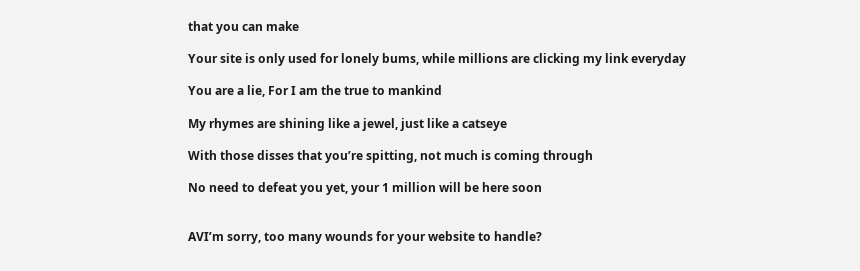that you can make

Your site is only used for lonely bums, while millions are clicking my link everyday

You are a lie, For I am the true to mankind

My rhymes are shining like a jewel, just like a catseye

With those disses that you’re spitting, not much is coming through

No need to defeat you yet, your 1 million will be here soon


AVI’m sorry, too many wounds for your website to handle?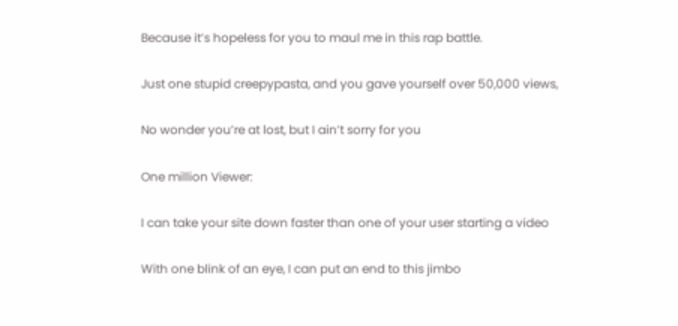Because it’s hopeless for you to maul me in this rap battle.

Just one stupid creepypasta, and you gave yourself over 50,000 views,

No wonder you’re at lost, but I ain’t sorry for you

One million Viewer:

I can take your site down faster than one of your user starting a video

With one blink of an eye, I can put an end to this jimbo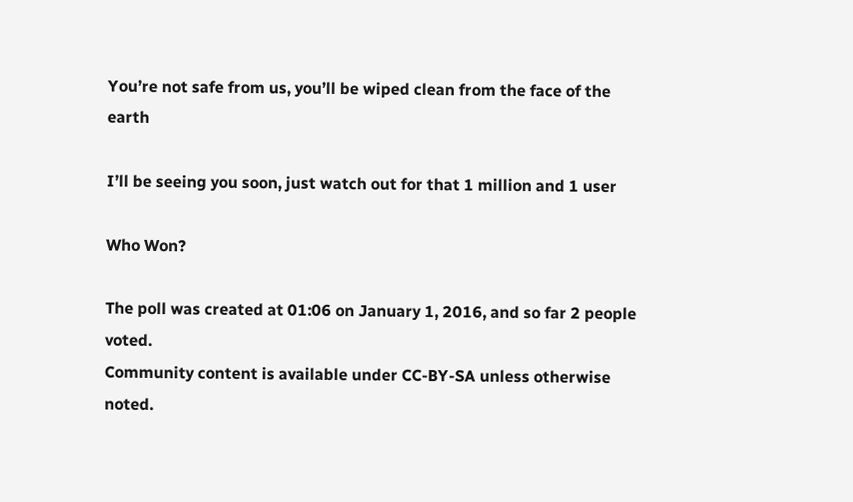You’re not safe from us, you’ll be wiped clean from the face of the earth

I’ll be seeing you soon, just watch out for that 1 million and 1 user

Who Won?

The poll was created at 01:06 on January 1, 2016, and so far 2 people voted.
Community content is available under CC-BY-SA unless otherwise noted.